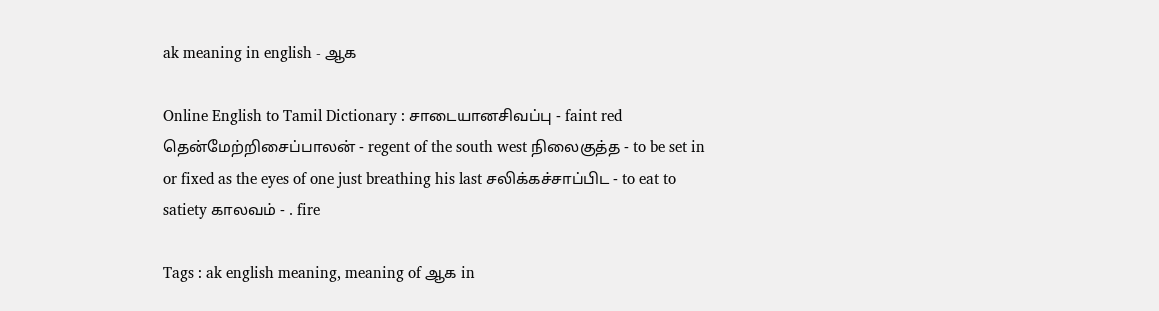ak meaning in english - ஆக

Online English to Tamil Dictionary : சாடையானசிவப்பு - faint red தென்மேற்றிசைப்பாலன் - regent of the south west நிலைகுத்த - to be set in or fixed as the eyes of one just breathing his last சலிக்கச்சாப்பிட - to eat to satiety காலவம் - . fire

Tags : ak english meaning, meaning of ஆக in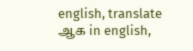english, translate ஆக in english,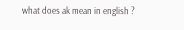what does ak mean in english ?